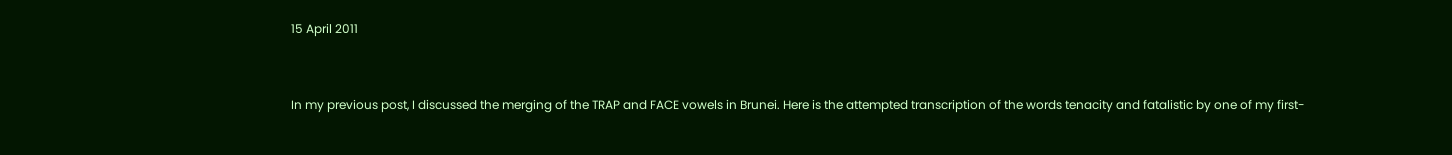15 April 2011


In my previous post, I discussed the merging of the TRAP and FACE vowels in Brunei. Here is the attempted transcription of the words tenacity and fatalistic by one of my first-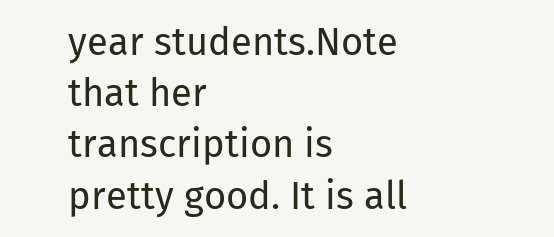year students.Note that her transcription is pretty good. It is all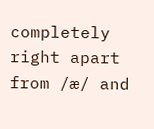completely right apart from /æ/ and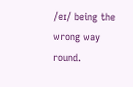/eɪ/ being the wrong way round.